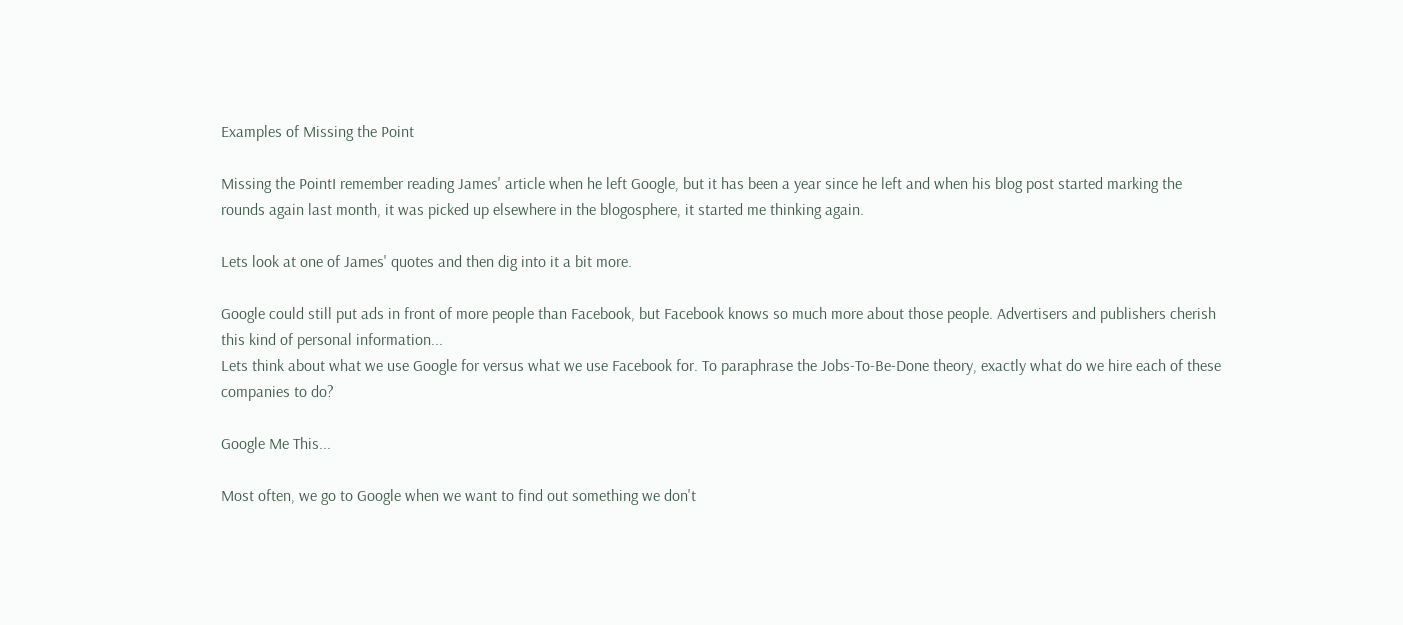Examples of Missing the Point

Missing the PointI remember reading James' article when he left Google, but it has been a year since he left and when his blog post started marking the rounds again last month, it was picked up elsewhere in the blogosphere, it started me thinking again.

Lets look at one of James' quotes and then dig into it a bit more.

Google could still put ads in front of more people than Facebook, but Facebook knows so much more about those people. Advertisers and publishers cherish this kind of personal information...
Lets think about what we use Google for versus what we use Facebook for. To paraphrase the Jobs-To-Be-Done theory, exactly what do we hire each of these companies to do?

Google Me This...

Most often, we go to Google when we want to find out something we don't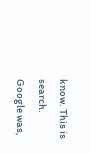know. This is search. Google was,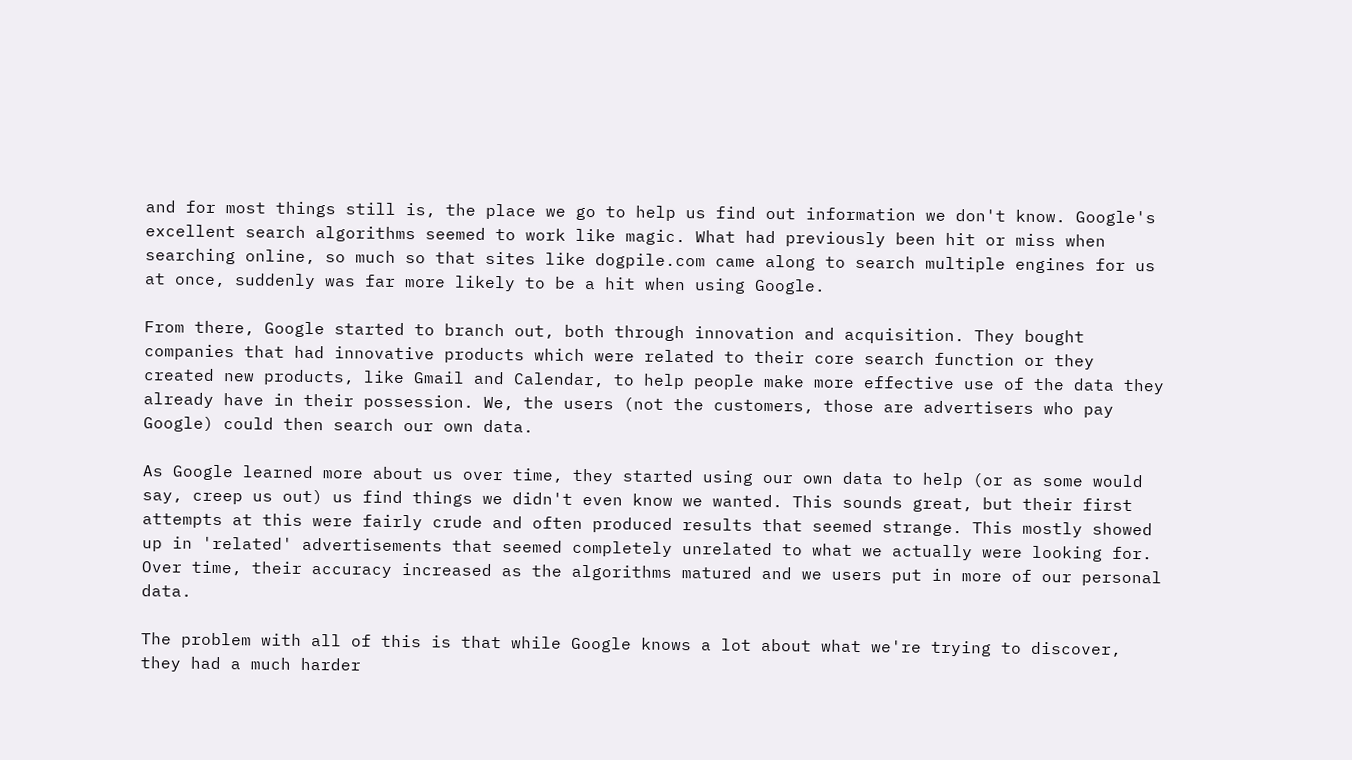and for most things still is, the place we go to help us find out information we don't know. Google's excellent search algorithms seemed to work like magic. What had previously been hit or miss when searching online, so much so that sites like dogpile.com came along to search multiple engines for us at once, suddenly was far more likely to be a hit when using Google.

From there, Google started to branch out, both through innovation and acquisition. They bought companies that had innovative products which were related to their core search function or they created new products, like Gmail and Calendar, to help people make more effective use of the data they already have in their possession. We, the users (not the customers, those are advertisers who pay Google) could then search our own data.

As Google learned more about us over time, they started using our own data to help (or as some would say, creep us out) us find things we didn't even know we wanted. This sounds great, but their first attempts at this were fairly crude and often produced results that seemed strange. This mostly showed up in 'related' advertisements that seemed completely unrelated to what we actually were looking for. Over time, their accuracy increased as the algorithms matured and we users put in more of our personal data.

The problem with all of this is that while Google knows a lot about what we're trying to discover, they had a much harder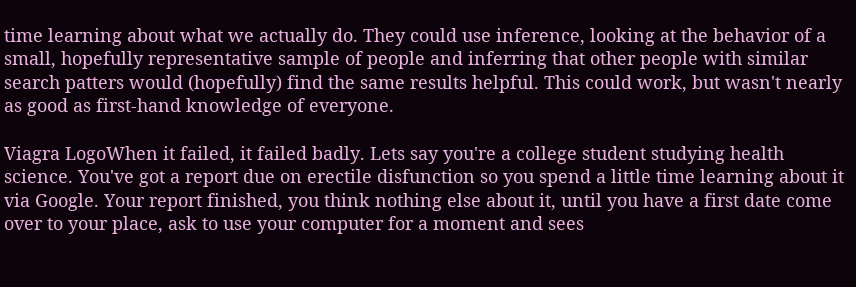time learning about what we actually do. They could use inference, looking at the behavior of a small, hopefully representative sample of people and inferring that other people with similar search patters would (hopefully) find the same results helpful. This could work, but wasn't nearly as good as first-hand knowledge of everyone.

Viagra LogoWhen it failed, it failed badly. Lets say you're a college student studying health science. You've got a report due on erectile disfunction so you spend a little time learning about it via Google. Your report finished, you think nothing else about it, until you have a first date come over to your place, ask to use your computer for a moment and sees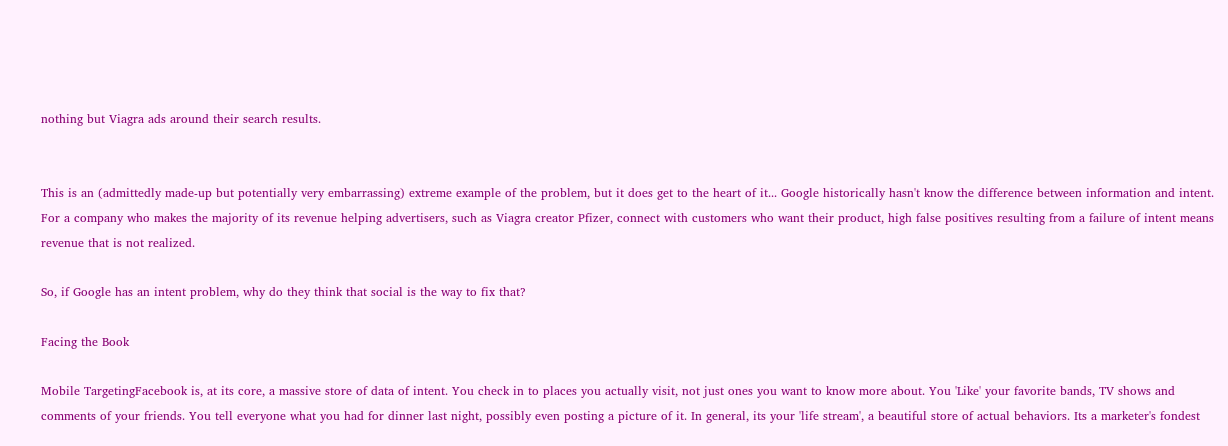nothing but Viagra ads around their search results.


This is an (admittedly made-up but potentially very embarrassing) extreme example of the problem, but it does get to the heart of it... Google historically hasn't know the difference between information and intent. For a company who makes the majority of its revenue helping advertisers, such as Viagra creator Pfizer, connect with customers who want their product, high false positives resulting from a failure of intent means revenue that is not realized.

So, if Google has an intent problem, why do they think that social is the way to fix that?

Facing the Book

Mobile TargetingFacebook is, at its core, a massive store of data of intent. You check in to places you actually visit, not just ones you want to know more about. You 'Like' your favorite bands, TV shows and comments of your friends. You tell everyone what you had for dinner last night, possibly even posting a picture of it. In general, its your 'life stream', a beautiful store of actual behaviors. Its a marketer's fondest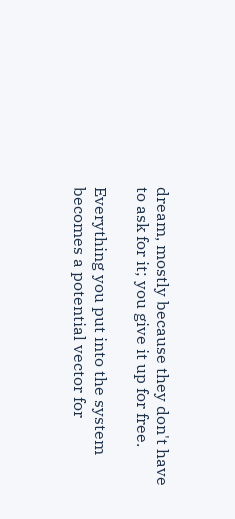dream, mostly because they don't have to ask for it; you give it up for free.

Everything you put into the system becomes a potential vector for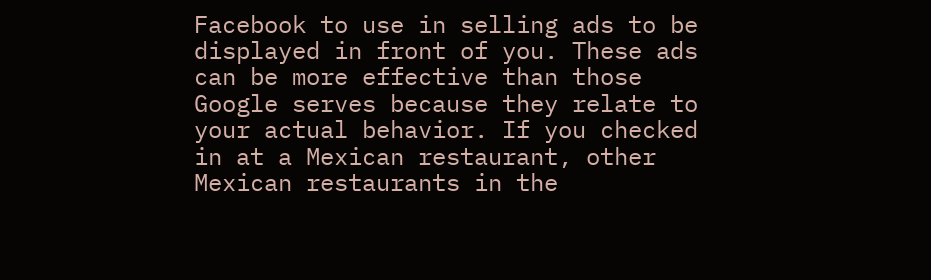Facebook to use in selling ads to be displayed in front of you. These ads can be more effective than those Google serves because they relate to your actual behavior. If you checked in at a Mexican restaurant, other Mexican restaurants in the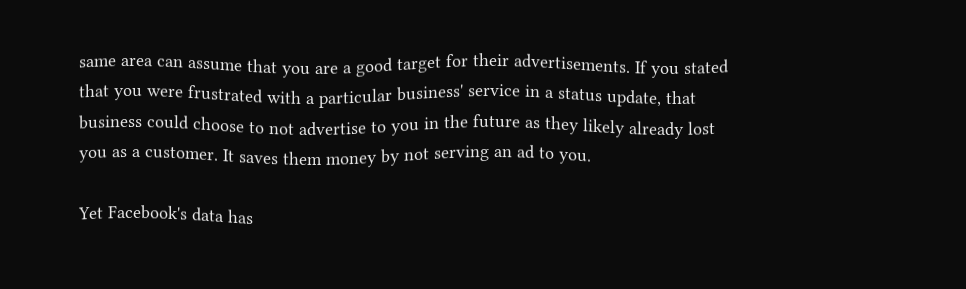same area can assume that you are a good target for their advertisements. If you stated that you were frustrated with a particular business' service in a status update, that business could choose to not advertise to you in the future as they likely already lost you as a customer. It saves them money by not serving an ad to you.

Yet Facebook's data has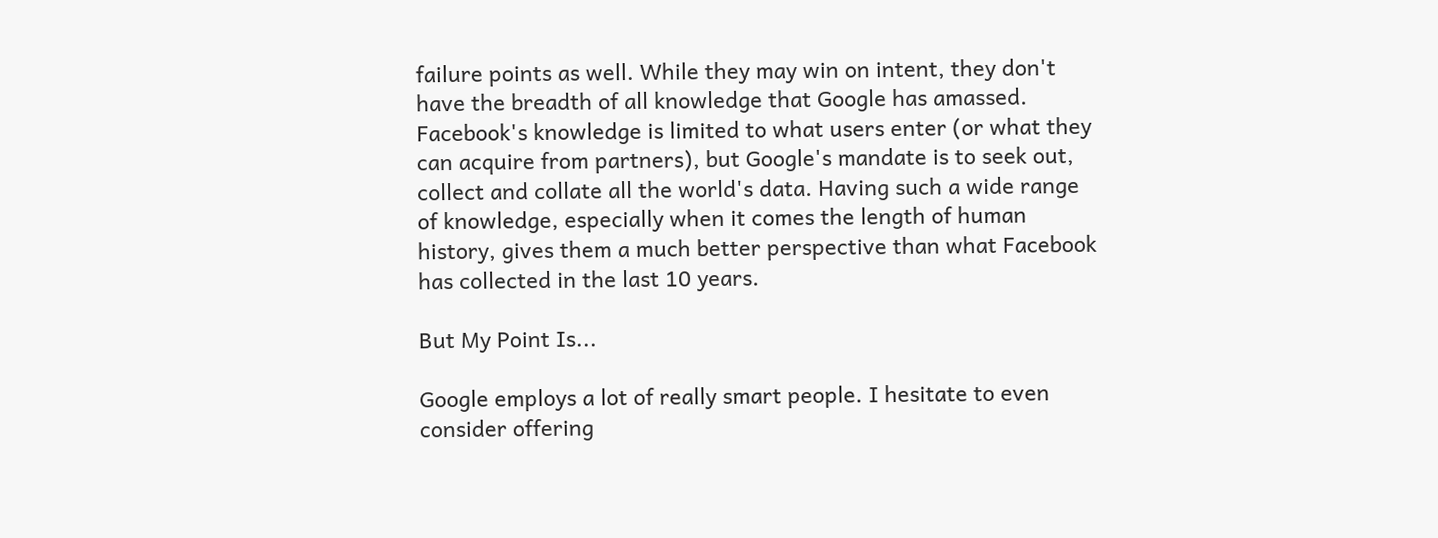failure points as well. While they may win on intent, they don't have the breadth of all knowledge that Google has amassed. Facebook's knowledge is limited to what users enter (or what they can acquire from partners), but Google's mandate is to seek out, collect and collate all the world's data. Having such a wide range of knowledge, especially when it comes the length of human history, gives them a much better perspective than what Facebook has collected in the last 10 years.

But My Point Is...

Google employs a lot of really smart people. I hesitate to even consider offering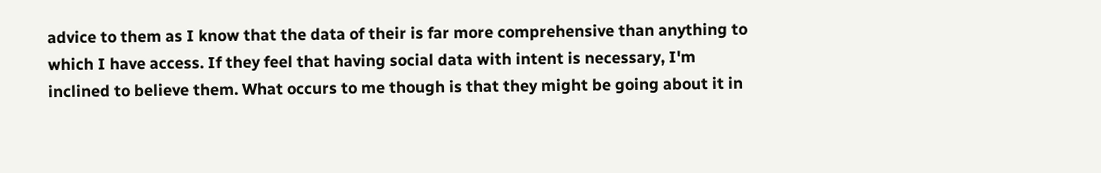advice to them as I know that the data of their is far more comprehensive than anything to which I have access. If they feel that having social data with intent is necessary, I'm inclined to believe them. What occurs to me though is that they might be going about it in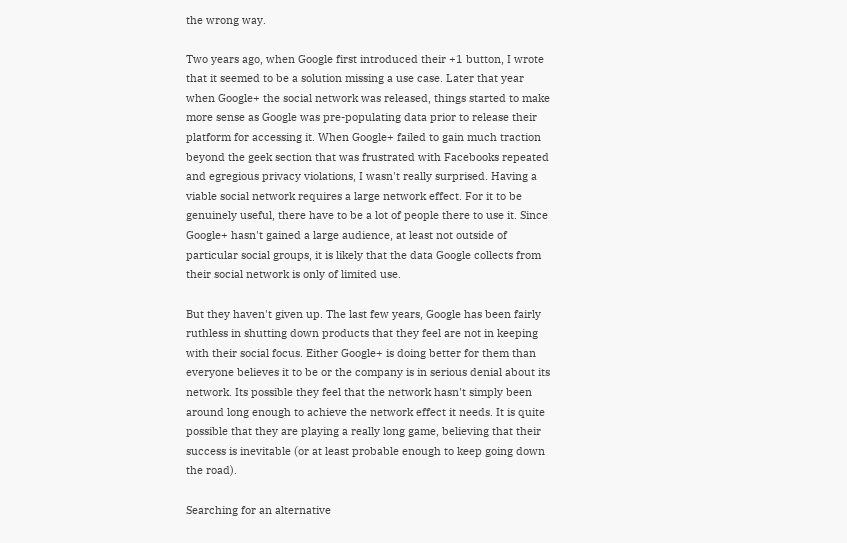the wrong way.

Two years ago, when Google first introduced their +1 button, I wrote that it seemed to be a solution missing a use case. Later that year when Google+ the social network was released, things started to make more sense as Google was pre-populating data prior to release their platform for accessing it. When Google+ failed to gain much traction beyond the geek section that was frustrated with Facebooks repeated and egregious privacy violations, I wasn't really surprised. Having a viable social network requires a large network effect. For it to be genuinely useful, there have to be a lot of people there to use it. Since Google+ hasn't gained a large audience, at least not outside of particular social groups, it is likely that the data Google collects from their social network is only of limited use.

But they haven't given up. The last few years, Google has been fairly ruthless in shutting down products that they feel are not in keeping with their social focus. Either Google+ is doing better for them than everyone believes it to be or the company is in serious denial about its network. Its possible they feel that the network hasn't simply been around long enough to achieve the network effect it needs. It is quite possible that they are playing a really long game, believing that their success is inevitable (or at least probable enough to keep going down the road).

Searching for an alternative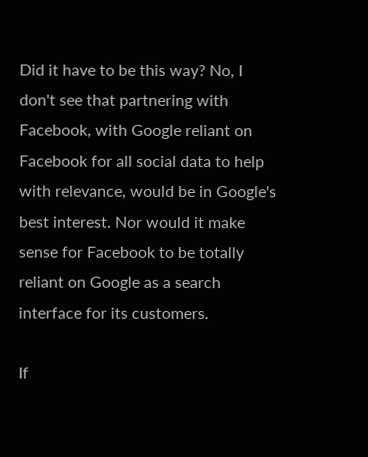Did it have to be this way? No, I don't see that partnering with Facebook, with Google reliant on Facebook for all social data to help with relevance, would be in Google's best interest. Nor would it make sense for Facebook to be totally reliant on Google as a search interface for its customers.

If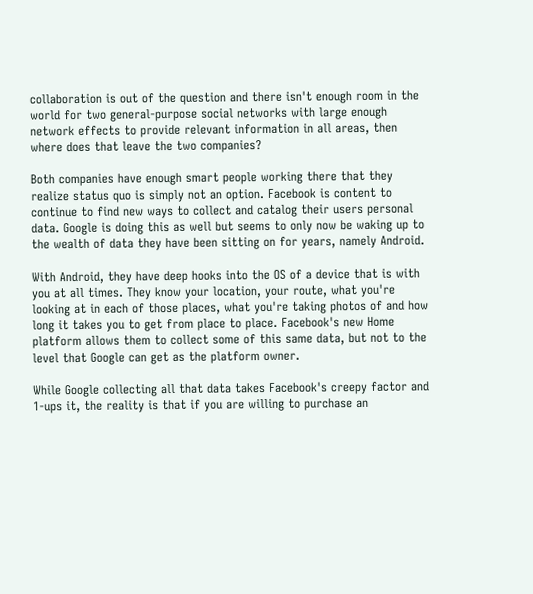collaboration is out of the question and there isn't enough room in the world for two general-purpose social networks with large enough network effects to provide relevant information in all areas, then where does that leave the two companies?

Both companies have enough smart people working there that they realize status quo is simply not an option. Facebook is content to continue to find new ways to collect and catalog their users personal data. Google is doing this as well but seems to only now be waking up to the wealth of data they have been sitting on for years, namely Android.

With Android, they have deep hooks into the OS of a device that is with you at all times. They know your location, your route, what you're looking at in each of those places, what you're taking photos of and how long it takes you to get from place to place. Facebook's new Home platform allows them to collect some of this same data, but not to the level that Google can get as the platform owner.

While Google collecting all that data takes Facebook's creepy factor and 1-ups it, the reality is that if you are willing to purchase an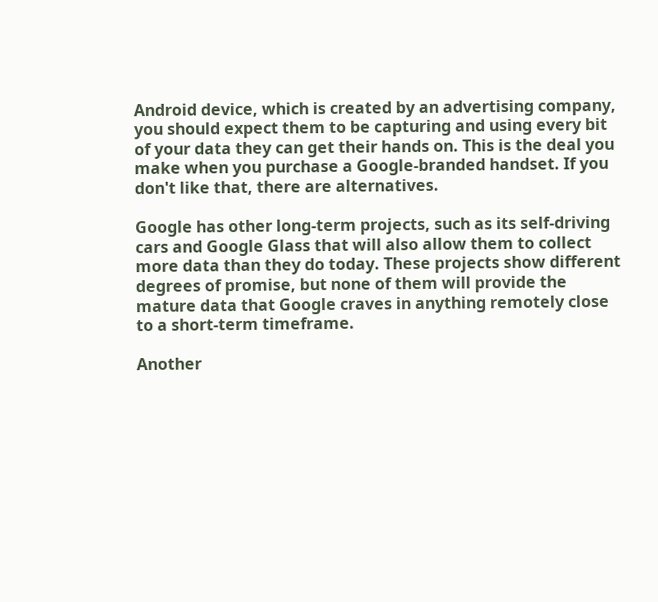Android device, which is created by an advertising company, you should expect them to be capturing and using every bit of your data they can get their hands on. This is the deal you make when you purchase a Google-branded handset. If you don't like that, there are alternatives.

Google has other long-term projects, such as its self-driving cars and Google Glass that will also allow them to collect more data than they do today. These projects show different degrees of promise, but none of them will provide the mature data that Google craves in anything remotely close to a short-term timeframe.

Another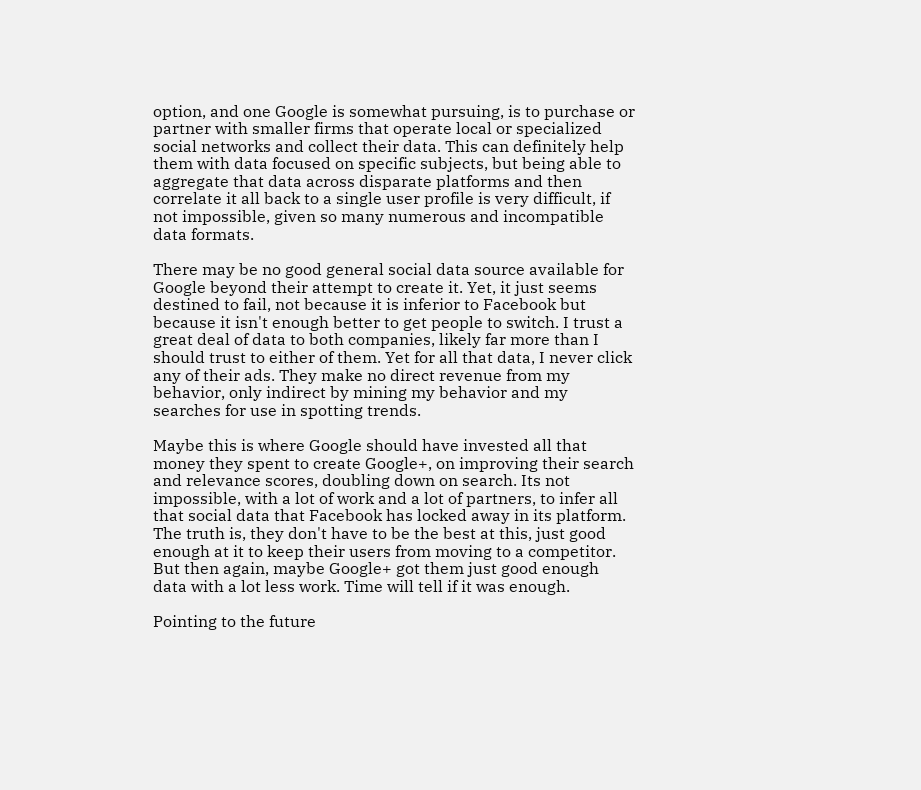option, and one Google is somewhat pursuing, is to purchase or partner with smaller firms that operate local or specialized social networks and collect their data. This can definitely help them with data focused on specific subjects, but being able to aggregate that data across disparate platforms and then correlate it all back to a single user profile is very difficult, if not impossible, given so many numerous and incompatible data formats.

There may be no good general social data source available for Google beyond their attempt to create it. Yet, it just seems destined to fail, not because it is inferior to Facebook but because it isn't enough better to get people to switch. I trust a great deal of data to both companies, likely far more than I should trust to either of them. Yet for all that data, I never click any of their ads. They make no direct revenue from my behavior, only indirect by mining my behavior and my searches for use in spotting trends.

Maybe this is where Google should have invested all that money they spent to create Google+, on improving their search and relevance scores, doubling down on search. Its not impossible, with a lot of work and a lot of partners, to infer all that social data that Facebook has locked away in its platform. The truth is, they don't have to be the best at this, just good enough at it to keep their users from moving to a competitor. But then again, maybe Google+ got them just good enough data with a lot less work. Time will tell if it was enough.

Pointing to the future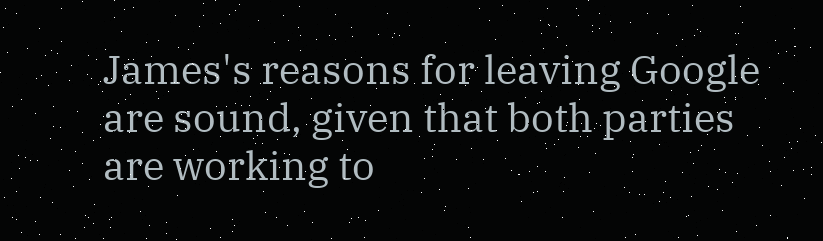James's reasons for leaving Google are sound, given that both parties are working to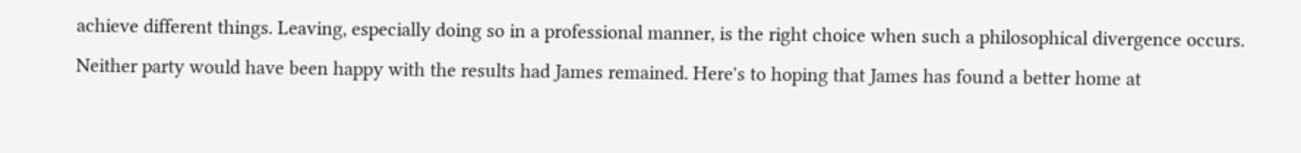achieve different things. Leaving, especially doing so in a professional manner, is the right choice when such a philosophical divergence occurs. Neither party would have been happy with the results had James remained. Here's to hoping that James has found a better home at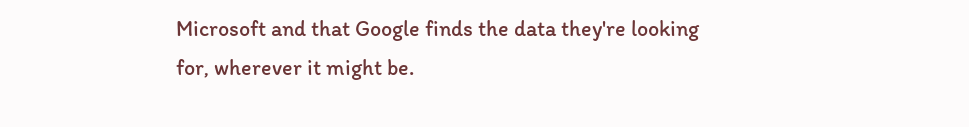Microsoft and that Google finds the data they're looking for, wherever it might be.